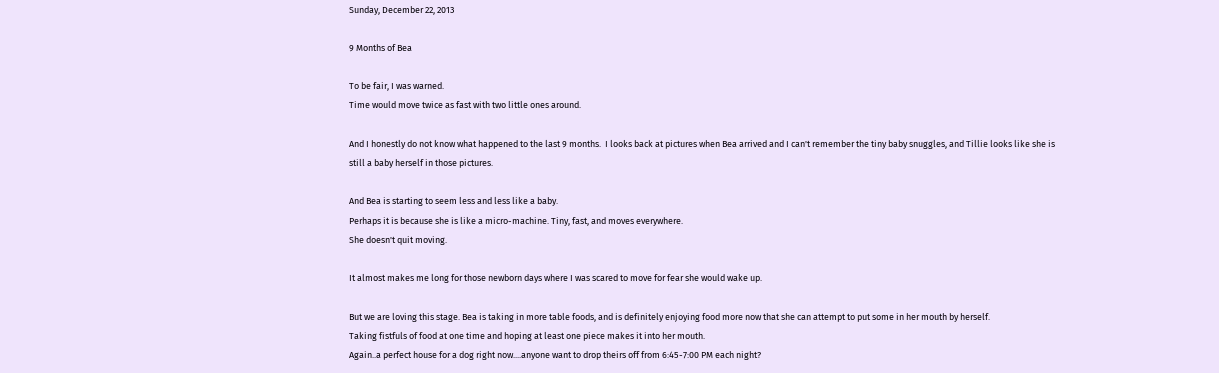Sunday, December 22, 2013

9 Months of Bea

To be fair, I was warned.
Time would move twice as fast with two little ones around.

And I honestly do not know what happened to the last 9 months.  I looks back at pictures when Bea arrived and I can't remember the tiny baby snuggles, and Tillie looks like she is still a baby herself in those pictures.

And Bea is starting to seem less and less like a baby.
Perhaps it is because she is like a micro-machine. Tiny, fast, and moves everywhere.
She doesn't quit moving.

It almost makes me long for those newborn days where I was scared to move for fear she would wake up.

But we are loving this stage. Bea is taking in more table foods, and is definitely enjoying food more now that she can attempt to put some in her mouth by herself.
Taking fistfuls of food at one time and hoping at least one piece makes it into her mouth.
Again..a perfect house for a dog right now....anyone want to drop theirs off from 6:45-7:00 PM each night?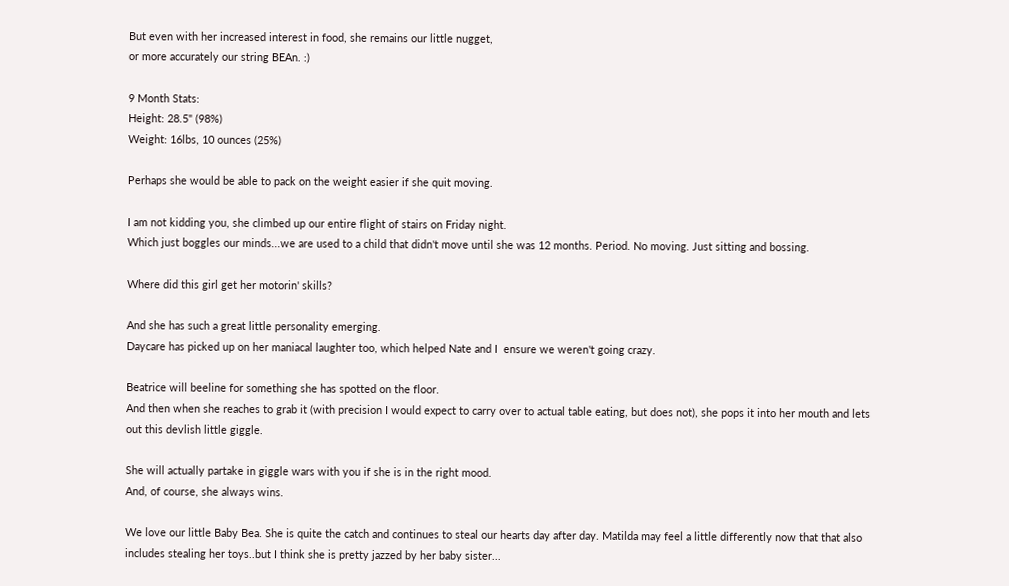But even with her increased interest in food, she remains our little nugget,
or more accurately our string BEAn. :)

9 Month Stats:
Height: 28.5" (98%)
Weight: 16lbs, 10 ounces (25%)

Perhaps she would be able to pack on the weight easier if she quit moving.

I am not kidding you, she climbed up our entire flight of stairs on Friday night.
Which just boggles our minds...we are used to a child that didn't move until she was 12 months. Period. No moving. Just sitting and bossing.

Where did this girl get her motorin' skills?

And she has such a great little personality emerging.
Daycare has picked up on her maniacal laughter too, which helped Nate and I  ensure we weren't going crazy.

Beatrice will beeline for something she has spotted on the floor.
And then when she reaches to grab it (with precision I would expect to carry over to actual table eating, but does not), she pops it into her mouth and lets out this devlish little giggle.

She will actually partake in giggle wars with you if she is in the right mood.
And, of course, she always wins.

We love our little Baby Bea. She is quite the catch and continues to steal our hearts day after day. Matilda may feel a little differently now that that also includes stealing her toys..but I think she is pretty jazzed by her baby sister...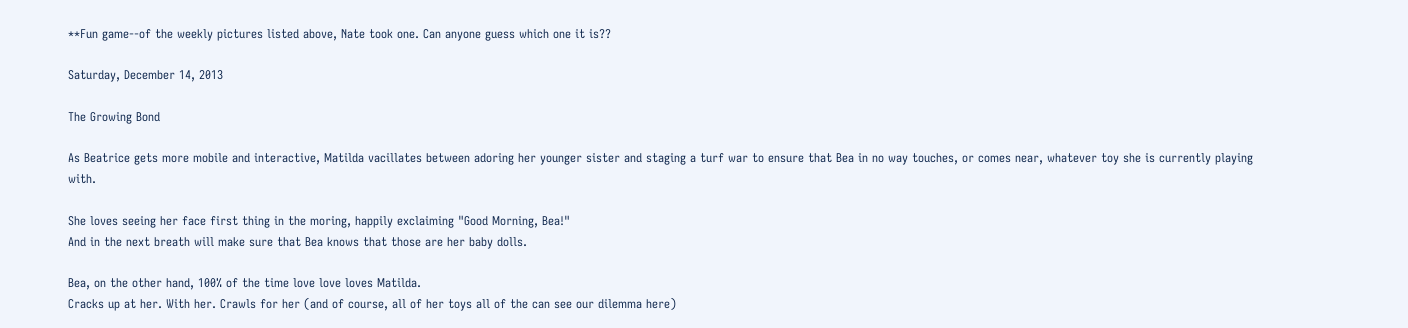**Fun game--of the weekly pictures listed above, Nate took one. Can anyone guess which one it is??

Saturday, December 14, 2013

The Growing Bond

As Beatrice gets more mobile and interactive, Matilda vacillates between adoring her younger sister and staging a turf war to ensure that Bea in no way touches, or comes near, whatever toy she is currently playing with.

She loves seeing her face first thing in the moring, happily exclaiming "Good Morning, Bea!"
And in the next breath will make sure that Bea knows that those are her baby dolls.

Bea, on the other hand, 100% of the time love love loves Matilda.
Cracks up at her. With her. Crawls for her (and of course, all of her toys all of the can see our dilemma here)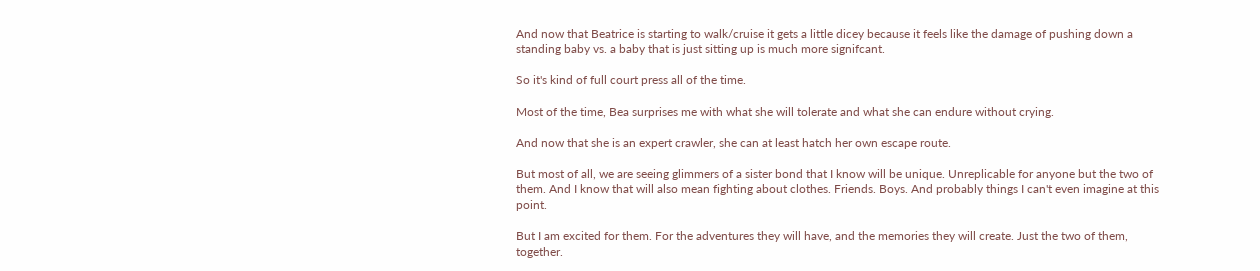And now that Beatrice is starting to walk/cruise it gets a little dicey because it feels like the damage of pushing down a standing baby vs. a baby that is just sitting up is much more signifcant.

So it's kind of full court press all of the time.

Most of the time, Bea surprises me with what she will tolerate and what she can endure without crying.

And now that she is an expert crawler, she can at least hatch her own escape route.

But most of all, we are seeing glimmers of a sister bond that I know will be unique. Unreplicable for anyone but the two of them. And I know that will also mean fighting about clothes. Friends. Boys. And probably things I can't even imagine at this point.

But I am excited for them. For the adventures they will have, and the memories they will create. Just the two of them, together.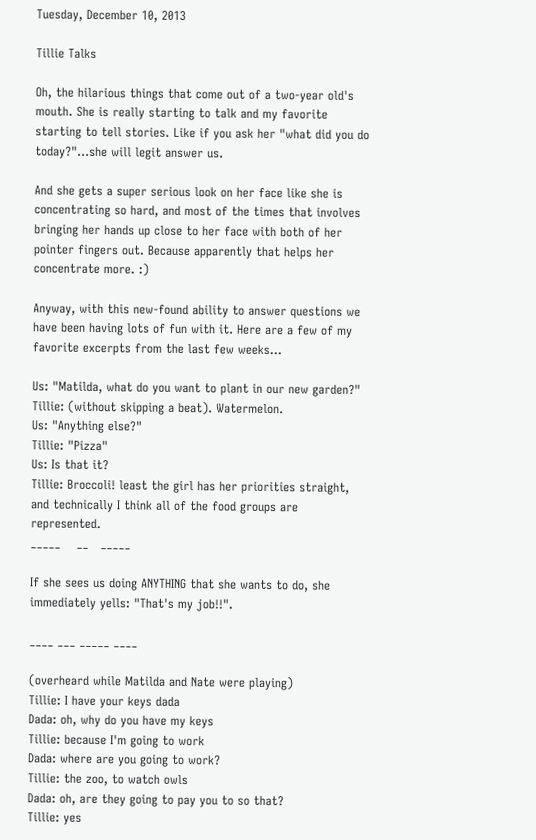Tuesday, December 10, 2013

Tillie Talks

Oh, the hilarious things that come out of a two-year old's mouth. She is really starting to talk and my favorite starting to tell stories. Like if you ask her "what did you do today?"...she will legit answer us.

And she gets a super serious look on her face like she is concentrating so hard, and most of the times that involves bringing her hands up close to her face with both of her pointer fingers out. Because apparently that helps her concentrate more. :)

Anyway, with this new-found ability to answer questions we have been having lots of fun with it. Here are a few of my favorite excerpts from the last few weeks...

Us: "Matilda, what do you want to plant in our new garden?"
Tillie: (without skipping a beat). Watermelon.
Us: "Anything else?"
Tillie: "Pizza"
Us: Is that it?
Tillie: Broccoli! least the girl has her priorities straight, and technically I think all of the food groups are represented.
_____    __   _____

If she sees us doing ANYTHING that she wants to do, she immediately yells: "That's my job!!".

____ ___ _____ ____

(overheard while Matilda and Nate were playing)
Tillie: I have your keys dada
Dada: oh, why do you have my keys
Tillie: because I'm going to work
Dada: where are you going to work?
Tillie: the zoo, to watch owls
Dada: oh, are they going to pay you to so that?
Tillie: yes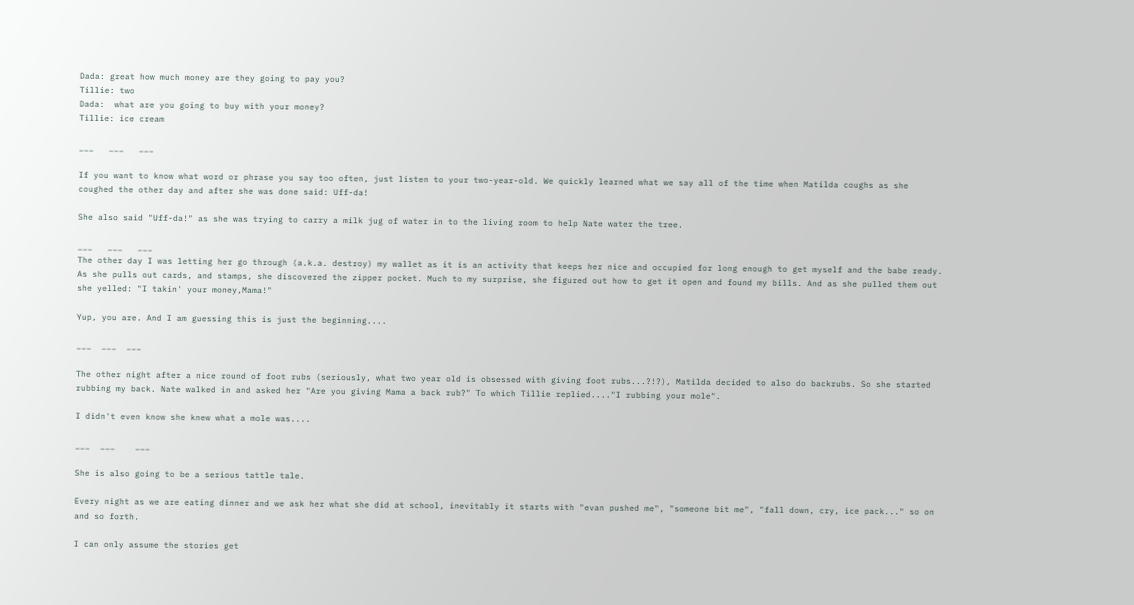Dada: great how much money are they going to pay you?
Tillie: two
Dada:  what are you going to buy with your money?
Tillie: ice cream

___   ___   ___

If you want to know what word or phrase you say too often, just listen to your two-year-old. We quickly learned what we say all of the time when Matilda coughs as she coughed the other day and after she was done said: Uff-da!

She also said "Uff-da!" as she was trying to carry a milk jug of water in to the living room to help Nate water the tree.

___   ___   ___
The other day I was letting her go through (a.k.a. destroy) my wallet as it is an activity that keeps her nice and occupied for long enough to get myself and the babe ready. As she pulls out cards, and stamps, she discovered the zipper pocket. Much to my surprise, she figured out how to get it open and found my bills. And as she pulled them out she yelled: "I takin' your money,Mama!"

Yup, you are. And I am guessing this is just the beginning....

___  ___  ___

The other night after a nice round of foot rubs (seriously, what two year old is obsessed with giving foot rubs...?!?), Matilda decided to also do backrubs. So she started rubbing my back. Nate walked in and asked her "Are you giving Mama a back rub?" To which Tillie replied...."I rubbing your mole".

I didn't even know she knew what a mole was....

___  ___    ___

She is also going to be a serious tattle tale.

Every night as we are eating dinner and we ask her what she did at school, inevitably it starts with "evan pushed me", "someone bit me", "fall down, cry, ice pack..." so on and so forth.

I can only assume the stories get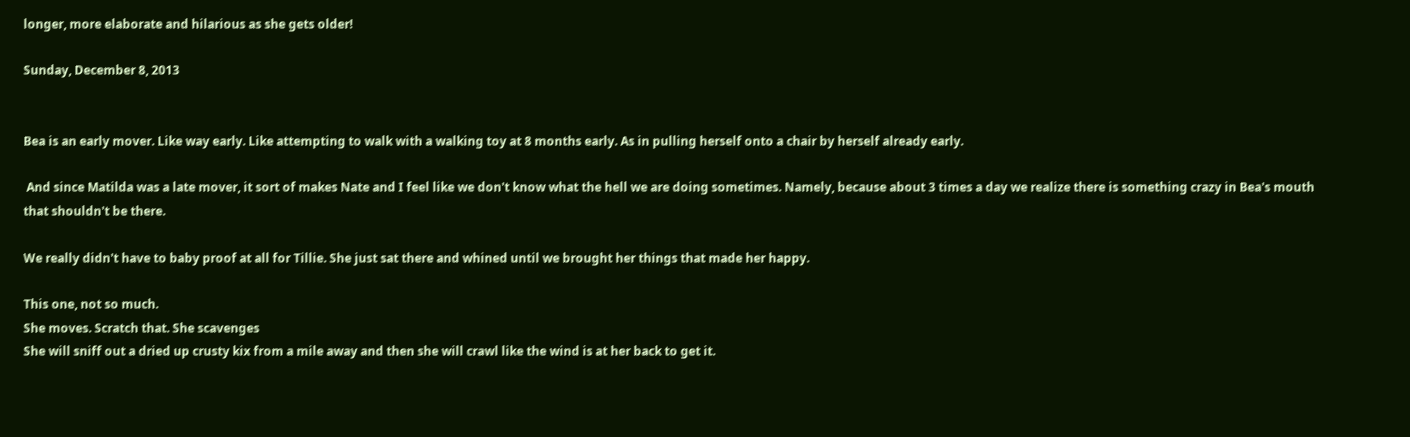longer, more elaborate and hilarious as she gets older!

Sunday, December 8, 2013


Bea is an early mover. Like way early. Like attempting to walk with a walking toy at 8 months early. As in pulling herself onto a chair by herself already early.

 And since Matilda was a late mover, it sort of makes Nate and I feel like we don't know what the hell we are doing sometimes. Namely, because about 3 times a day we realize there is something crazy in Bea's mouth that shouldn't be there.

We really didn't have to baby proof at all for Tillie. She just sat there and whined until we brought her things that made her happy.

This one, not so much.
She moves. Scratch that. She scavenges
She will sniff out a dried up crusty kix from a mile away and then she will crawl like the wind is at her back to get it.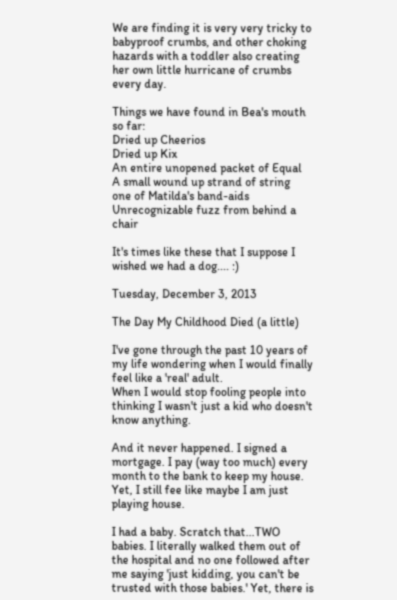We are finding it is very very tricky to babyproof crumbs, and other choking hazards with a toddler also creating her own little hurricane of crumbs every day.

Things we have found in Bea's mouth so far:
Dried up Cheerios
Dried up Kix
An entire unopened packet of Equal
A small wound up strand of string
one of Matilda's band-aids
Unrecognizable fuzz from behind a chair

It's times like these that I suppose I wished we had a dog.... :)

Tuesday, December 3, 2013

The Day My Childhood Died (a little)

I've gone through the past 10 years of my life wondering when I would finally feel like a 'real' adult.
When I would stop fooling people into thinking I wasn't just a kid who doesn't know anything.

And it never happened. I signed a mortgage. I pay (way too much) every month to the bank to keep my house. Yet, I still fee like maybe I am just playing house.

I had a baby. Scratch that...TWO babies. I literally walked them out of the hospital and no one followed after me saying 'just kidding, you can't be trusted with those babies.' Yet, there is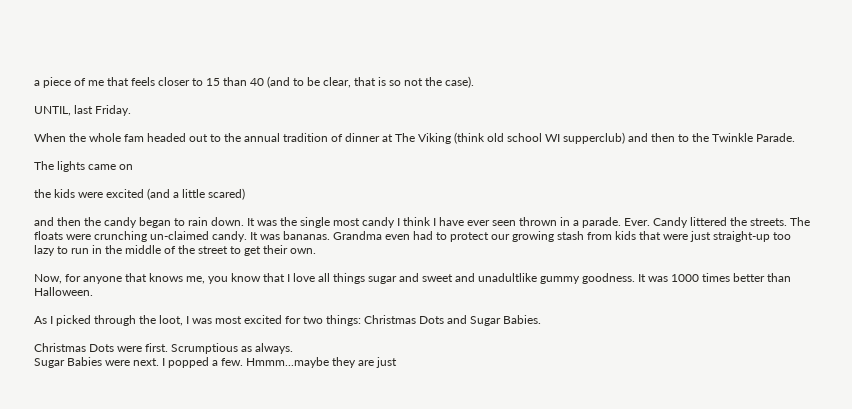a piece of me that feels closer to 15 than 40 (and to be clear, that is so not the case).

UNTIL, last Friday.

When the whole fam headed out to the annual tradition of dinner at The Viking (think old school WI supperclub) and then to the Twinkle Parade.

The lights came on

the kids were excited (and a little scared)

and then the candy began to rain down. It was the single most candy I think I have ever seen thrown in a parade. Ever. Candy littered the streets. The floats were crunching un-claimed candy. It was bananas. Grandma even had to protect our growing stash from kids that were just straight-up too lazy to run in the middle of the street to get their own.

Now, for anyone that knows me, you know that I love all things sugar and sweet and unadultlike gummy goodness. It was 1000 times better than Halloween.

As I picked through the loot, I was most excited for two things: Christmas Dots and Sugar Babies.

Christmas Dots were first. Scrumptious as always.
Sugar Babies were next. I popped a few. Hmmm...maybe they are just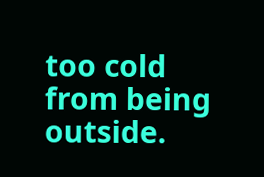too cold from being outside.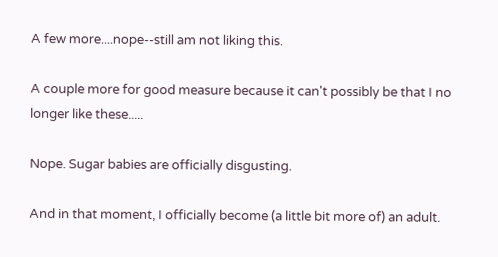A few more....nope--still am not liking this.

A couple more for good measure because it can't possibly be that I no longer like these.....

Nope. Sugar babies are officially disgusting.

And in that moment, I officially become (a little bit more of) an adult.